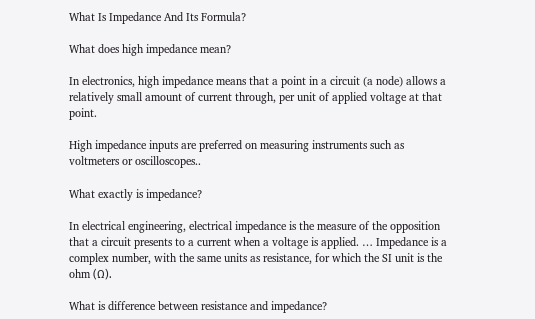What Is Impedance And Its Formula?

What does high impedance mean?

In electronics, high impedance means that a point in a circuit (a node) allows a relatively small amount of current through, per unit of applied voltage at that point.

High impedance inputs are preferred on measuring instruments such as voltmeters or oscilloscopes..

What exactly is impedance?

In electrical engineering, electrical impedance is the measure of the opposition that a circuit presents to a current when a voltage is applied. … Impedance is a complex number, with the same units as resistance, for which the SI unit is the ohm (Ω).

What is difference between resistance and impedance?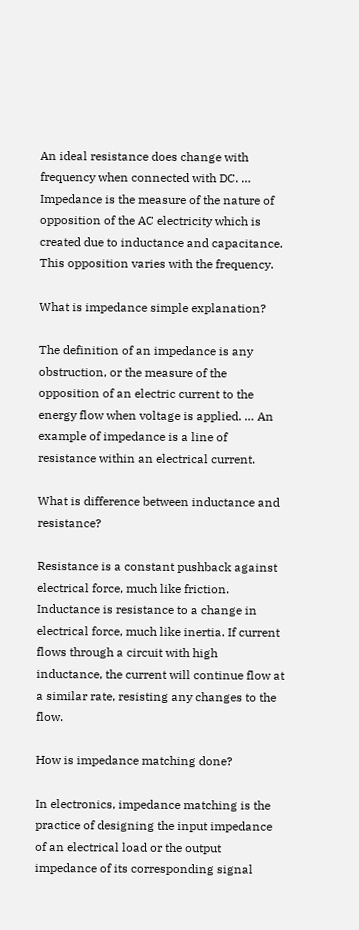An ideal resistance does change with frequency when connected with DC. … Impedance is the measure of the nature of opposition of the AC electricity which is created due to inductance and capacitance. This opposition varies with the frequency.

What is impedance simple explanation?

The definition of an impedance is any obstruction, or the measure of the opposition of an electric current to the energy flow when voltage is applied. … An example of impedance is a line of resistance within an electrical current.

What is difference between inductance and resistance?

Resistance is a constant pushback against electrical force, much like friction. Inductance is resistance to a change in electrical force, much like inertia. If current flows through a circuit with high inductance, the current will continue flow at a similar rate, resisting any changes to the flow.

How is impedance matching done?

In electronics, impedance matching is the practice of designing the input impedance of an electrical load or the output impedance of its corresponding signal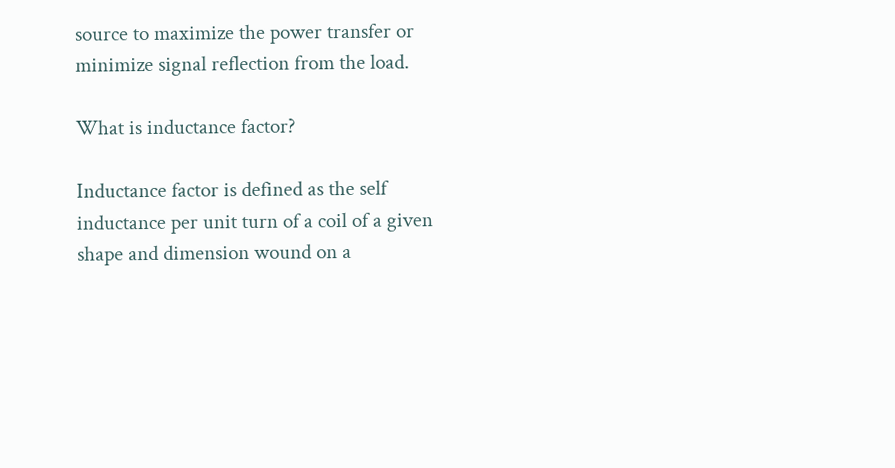source to maximize the power transfer or minimize signal reflection from the load.

What is inductance factor?

Inductance factor is defined as the self inductance per unit turn of a coil of a given shape and dimension wound on a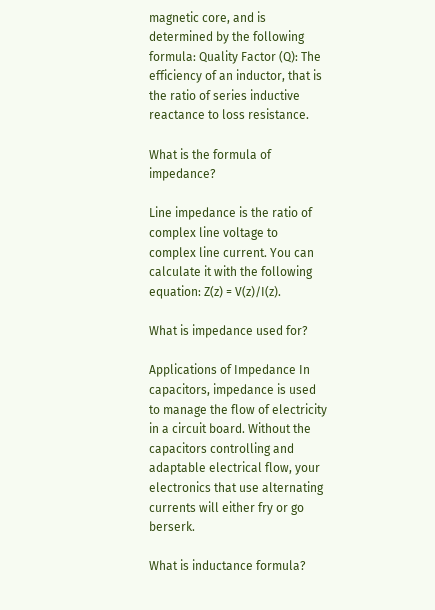magnetic core, and is determined by the following formula: Quality Factor (Q): The efficiency of an inductor, that is the ratio of series inductive reactance to loss resistance.

What is the formula of impedance?

Line impedance is the ratio of complex line voltage to complex line current. You can calculate it with the following equation: Z(z) = V(z)/I(z).

What is impedance used for?

Applications of Impedance In capacitors, impedance is used to manage the flow of electricity in a circuit board. Without the capacitors controlling and adaptable electrical flow, your electronics that use alternating currents will either fry or go berserk.

What is inductance formula?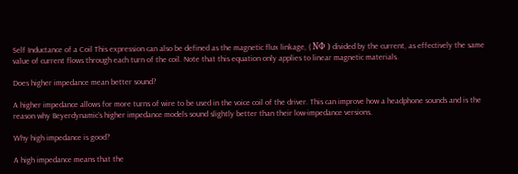Self Inductance of a Coil This expression can also be defined as the magnetic flux linkage, ( NΦ ) divided by the current, as effectively the same value of current flows through each turn of the coil. Note that this equation only applies to linear magnetic materials.

Does higher impedance mean better sound?

A higher impedance allows for more turns of wire to be used in the voice coil of the driver. This can improve how a headphone sounds and is the reason why Beyerdynamic’s higher impedance models sound slightly better than their low-impedance versions.

Why high impedance is good?

A high impedance means that the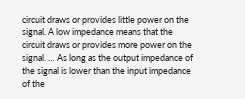circuit draws or provides little power on the signal. A low impedance means that the circuit draws or provides more power on the signal. … As long as the output impedance of the signal is lower than the input impedance of the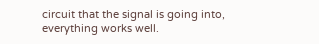circuit that the signal is going into, everything works well.